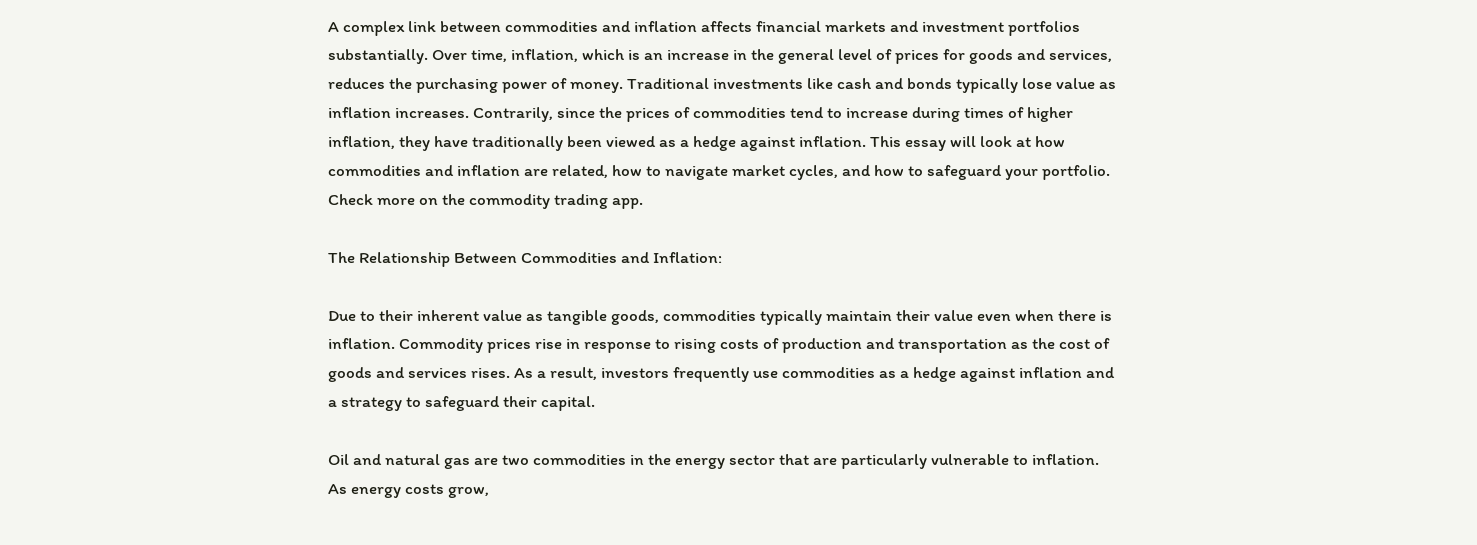A complex link between commodities and inflation affects financial markets and investment portfolios substantially. Over time, inflation, which is an increase in the general level of prices for goods and services, reduces the purchasing power of money. Traditional investments like cash and bonds typically lose value as inflation increases. Contrarily, since the prices of commodities tend to increase during times of higher inflation, they have traditionally been viewed as a hedge against inflation. This essay will look at how commodities and inflation are related, how to navigate market cycles, and how to safeguard your portfolio. Check more on the commodity trading app.

The Relationship Between Commodities and Inflation:

Due to their inherent value as tangible goods, commodities typically maintain their value even when there is inflation. Commodity prices rise in response to rising costs of production and transportation as the cost of goods and services rises. As a result, investors frequently use commodities as a hedge against inflation and a strategy to safeguard their capital.

Oil and natural gas are two commodities in the energy sector that are particularly vulnerable to inflation. As energy costs grow,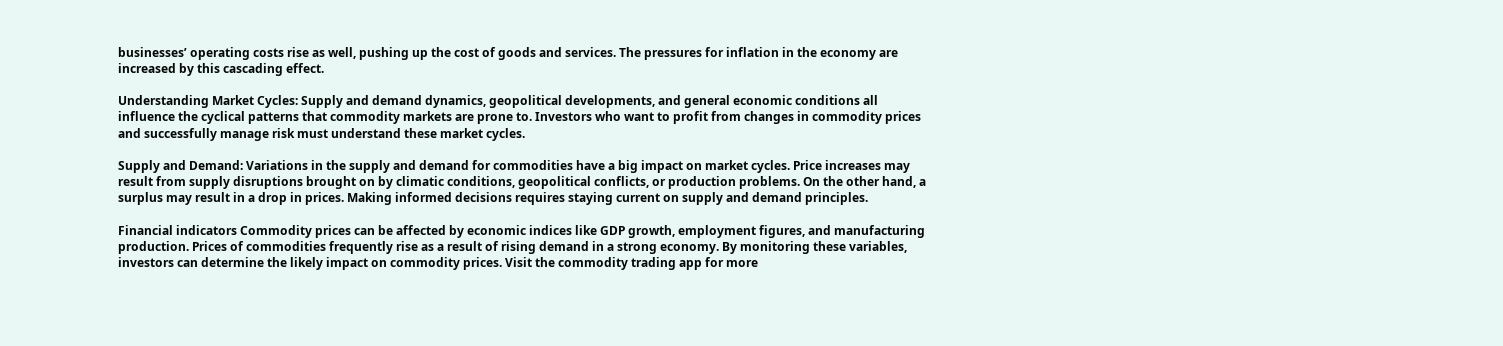businesses’ operating costs rise as well, pushing up the cost of goods and services. The pressures for inflation in the economy are increased by this cascading effect.

Understanding Market Cycles: Supply and demand dynamics, geopolitical developments, and general economic conditions all influence the cyclical patterns that commodity markets are prone to. Investors who want to profit from changes in commodity prices and successfully manage risk must understand these market cycles.

Supply and Demand: Variations in the supply and demand for commodities have a big impact on market cycles. Price increases may result from supply disruptions brought on by climatic conditions, geopolitical conflicts, or production problems. On the other hand, a surplus may result in a drop in prices. Making informed decisions requires staying current on supply and demand principles.

Financial indicators Commodity prices can be affected by economic indices like GDP growth, employment figures, and manufacturing production. Prices of commodities frequently rise as a result of rising demand in a strong economy. By monitoring these variables, investors can determine the likely impact on commodity prices. Visit the commodity trading app for more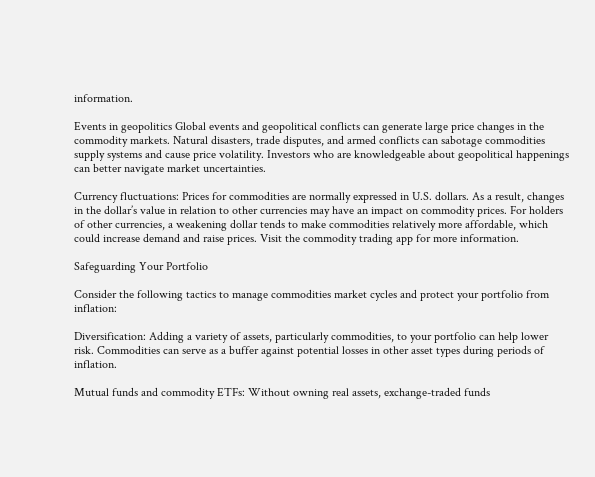information.

Events in geopolitics Global events and geopolitical conflicts can generate large price changes in the commodity markets. Natural disasters, trade disputes, and armed conflicts can sabotage commodities supply systems and cause price volatility. Investors who are knowledgeable about geopolitical happenings can better navigate market uncertainties.

Currency fluctuations: Prices for commodities are normally expressed in U.S. dollars. As a result, changes in the dollar’s value in relation to other currencies may have an impact on commodity prices. For holders of other currencies, a weakening dollar tends to make commodities relatively more affordable, which could increase demand and raise prices. Visit the commodity trading app for more information.

Safeguarding Your Portfolio

Consider the following tactics to manage commodities market cycles and protect your portfolio from inflation:

Diversification: Adding a variety of assets, particularly commodities, to your portfolio can help lower risk. Commodities can serve as a buffer against potential losses in other asset types during periods of inflation.

Mutual funds and commodity ETFs: Without owning real assets, exchange-traded funds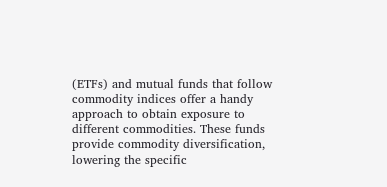(ETFs) and mutual funds that follow commodity indices offer a handy approach to obtain exposure to different commodities. These funds provide commodity diversification, lowering the specific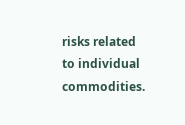risks related to individual commodities.